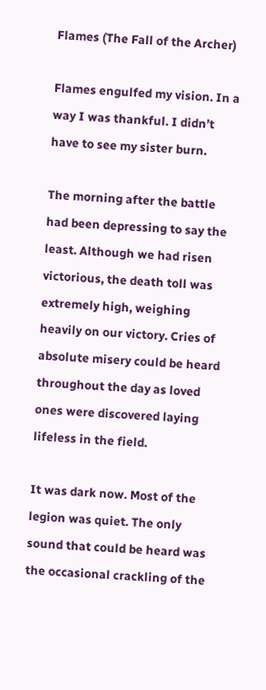Flames (The Fall of the Archer)

Flames engulfed my vision. In a way I was thankful. I didn’t have to see my sister burn.

The morning after the battle had been depressing to say the least. Although we had risen victorious, the death toll was extremely high, weighing heavily on our victory. Cries of absolute misery could be heard throughout the day as loved ones were discovered laying lifeless in the field.

It was dark now. Most of the legion was quiet. The only sound that could be heard was the occasional crackling of the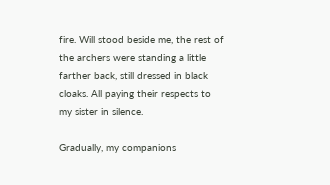fire. Will stood beside me, the rest of the archers were standing a little farther back, still dressed in black cloaks. All paying their respects to my sister in silence.

Gradually, my companions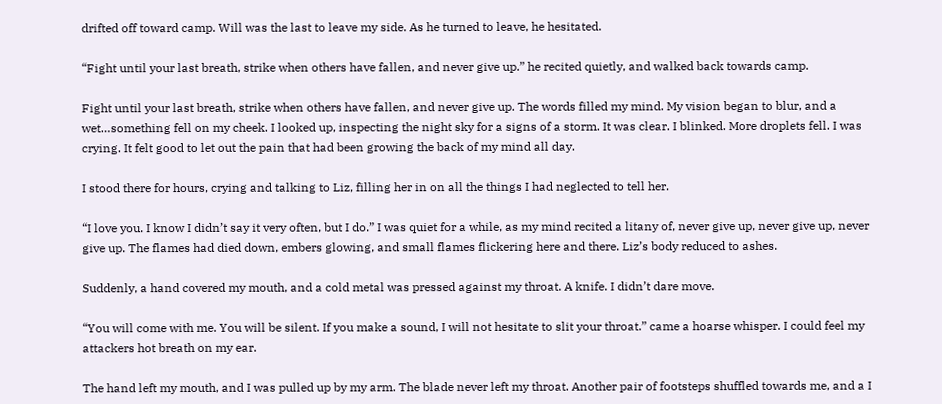drifted off toward camp. Will was the last to leave my side. As he turned to leave, he hesitated.

“Fight until your last breath, strike when others have fallen, and never give up.” he recited quietly, and walked back towards camp.

Fight until your last breath, strike when others have fallen, and never give up. The words filled my mind. My vision began to blur, and a wet…something fell on my cheek. I looked up, inspecting the night sky for a signs of a storm. It was clear. I blinked. More droplets fell. I was crying. It felt good to let out the pain that had been growing the back of my mind all day.

I stood there for hours, crying and talking to Liz, filling her in on all the things I had neglected to tell her.

“I love you. I know I didn’t say it very often, but I do.” I was quiet for a while, as my mind recited a litany of, never give up, never give up, never give up. The flames had died down, embers glowing, and small flames flickering here and there. Liz’s body reduced to ashes.

Suddenly, a hand covered my mouth, and a cold metal was pressed against my throat. A knife. I didn’t dare move.

“You will come with me. You will be silent. If you make a sound, I will not hesitate to slit your throat.” came a hoarse whisper. I could feel my attackers hot breath on my ear.

The hand left my mouth, and I was pulled up by my arm. The blade never left my throat. Another pair of footsteps shuffled towards me, and a I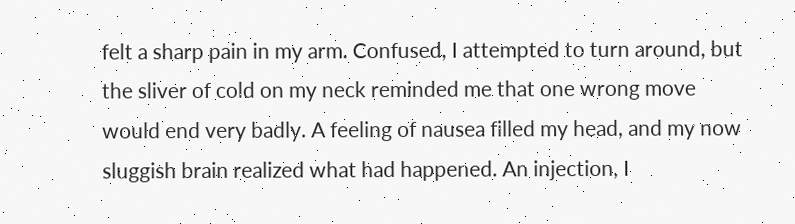felt a sharp pain in my arm. Confused, I attempted to turn around, but the sliver of cold on my neck reminded me that one wrong move would end very badly. A feeling of nausea filled my head, and my now sluggish brain realized what had happened. An injection, I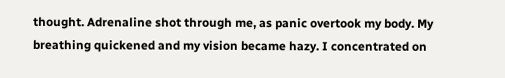thought. Adrenaline shot through me, as panic overtook my body. My breathing quickened and my vision became hazy. I concentrated on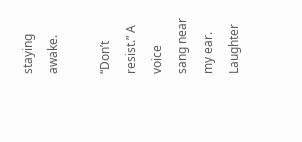staying awake.

“Don’t resist.” A voice sang near my ear. Laughter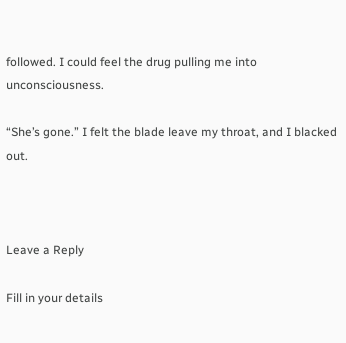followed. I could feel the drug pulling me into unconsciousness.

“She’s gone.” I felt the blade leave my throat, and I blacked out.



Leave a Reply

Fill in your details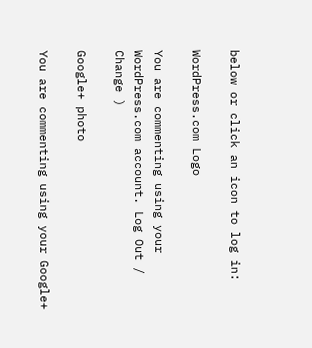below or click an icon to log in:

WordPress.com Logo

You are commenting using your WordPress.com account. Log Out /  Change )

Google+ photo

You are commenting using your Google+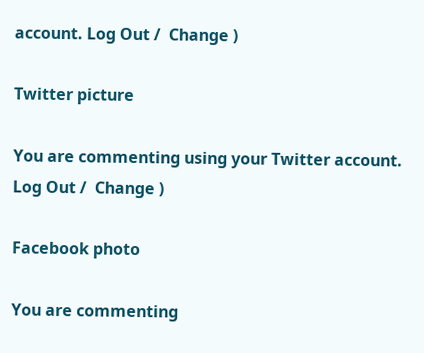account. Log Out /  Change )

Twitter picture

You are commenting using your Twitter account. Log Out /  Change )

Facebook photo

You are commenting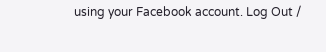using your Facebook account. Log Out /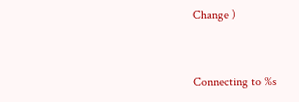Change )


Connecting to %s